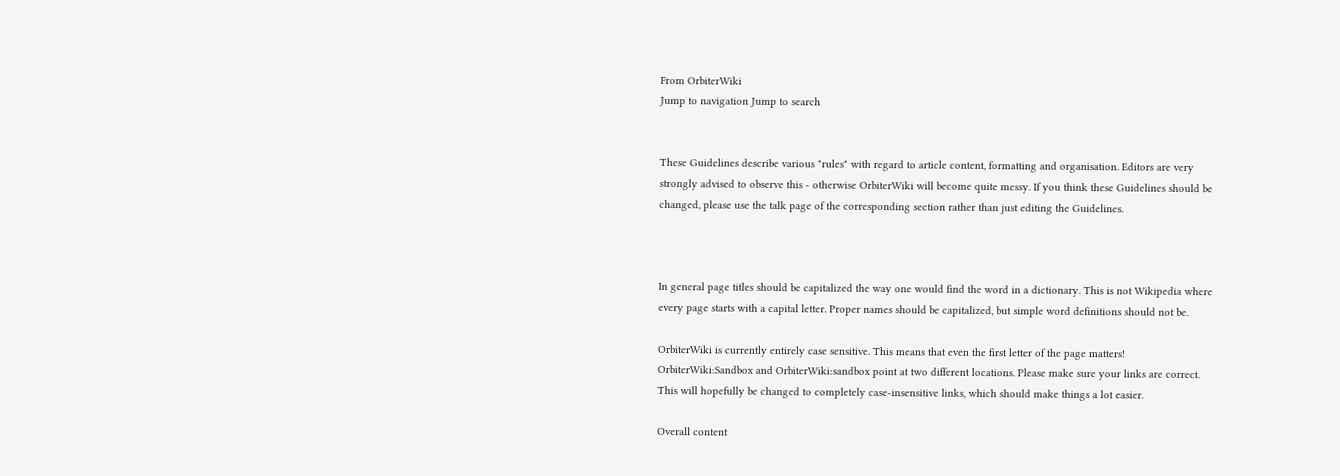From OrbiterWiki
Jump to navigation Jump to search


These Guidelines describe various "rules" with regard to article content, formatting and organisation. Editors are very strongly advised to observe this - otherwise OrbiterWiki will become quite messy. If you think these Guidelines should be changed, please use the talk page of the corresponding section rather than just editing the Guidelines.



In general page titles should be capitalized the way one would find the word in a dictionary. This is not Wikipedia where every page starts with a capital letter. Proper names should be capitalized, but simple word definitions should not be.

OrbiterWiki is currently entirely case sensitive. This means that even the first letter of the page matters! OrbiterWiki:Sandbox and OrbiterWiki:sandbox point at two different locations. Please make sure your links are correct. This will hopefully be changed to completely case-insensitive links, which should make things a lot easier.

Overall content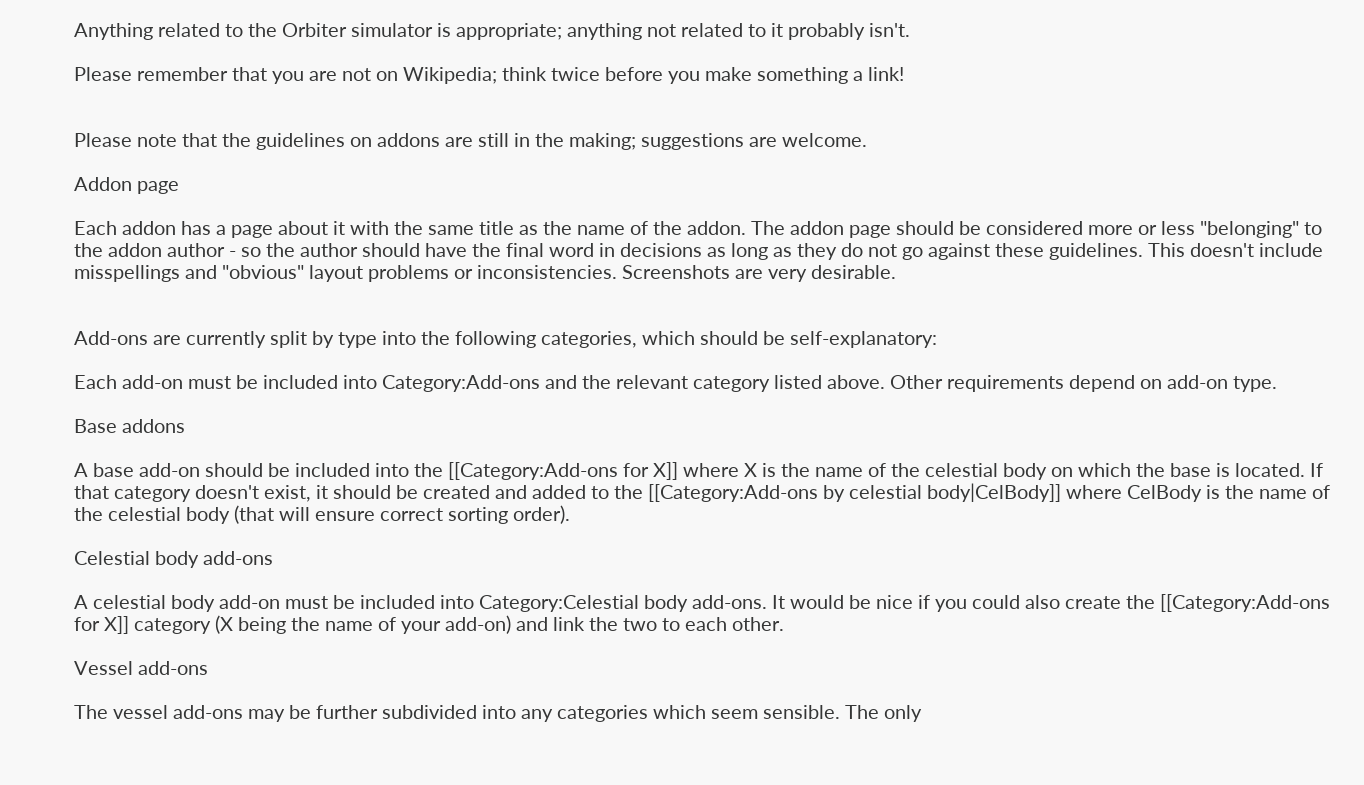Anything related to the Orbiter simulator is appropriate; anything not related to it probably isn't.

Please remember that you are not on Wikipedia; think twice before you make something a link!


Please note that the guidelines on addons are still in the making; suggestions are welcome.

Addon page

Each addon has a page about it with the same title as the name of the addon. The addon page should be considered more or less "belonging" to the addon author - so the author should have the final word in decisions as long as they do not go against these guidelines. This doesn't include misspellings and "obvious" layout problems or inconsistencies. Screenshots are very desirable.


Add-ons are currently split by type into the following categories, which should be self-explanatory:

Each add-on must be included into Category:Add-ons and the relevant category listed above. Other requirements depend on add-on type.

Base addons

A base add-on should be included into the [[Category:Add-ons for X]] where X is the name of the celestial body on which the base is located. If that category doesn't exist, it should be created and added to the [[Category:Add-ons by celestial body|CelBody]] where CelBody is the name of the celestial body (that will ensure correct sorting order).

Celestial body add-ons

A celestial body add-on must be included into Category:Celestial body add-ons. It would be nice if you could also create the [[Category:Add-ons for X]] category (X being the name of your add-on) and link the two to each other.

Vessel add-ons

The vessel add-ons may be further subdivided into any categories which seem sensible. The only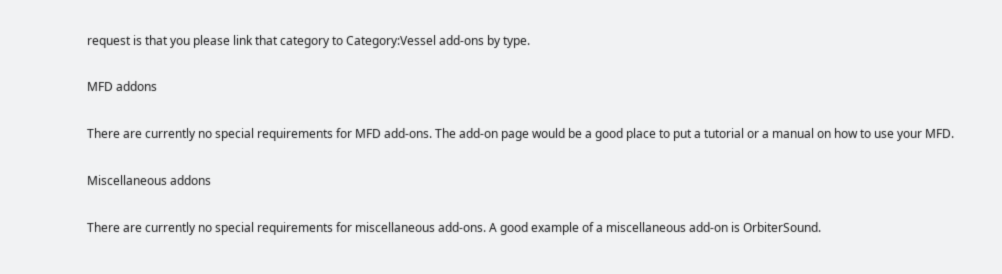request is that you please link that category to Category:Vessel add-ons by type.

MFD addons

There are currently no special requirements for MFD add-ons. The add-on page would be a good place to put a tutorial or a manual on how to use your MFD.

Miscellaneous addons

There are currently no special requirements for miscellaneous add-ons. A good example of a miscellaneous add-on is OrbiterSound.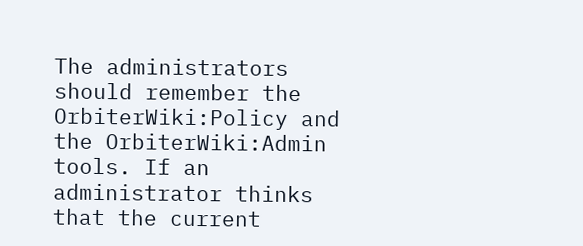The administrators should remember the OrbiterWiki:Policy and the OrbiterWiki:Admin tools. If an administrator thinks that the current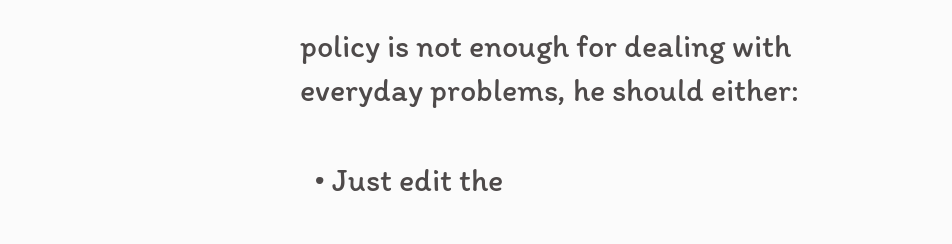policy is not enough for dealing with everyday problems, he should either:

  • Just edit the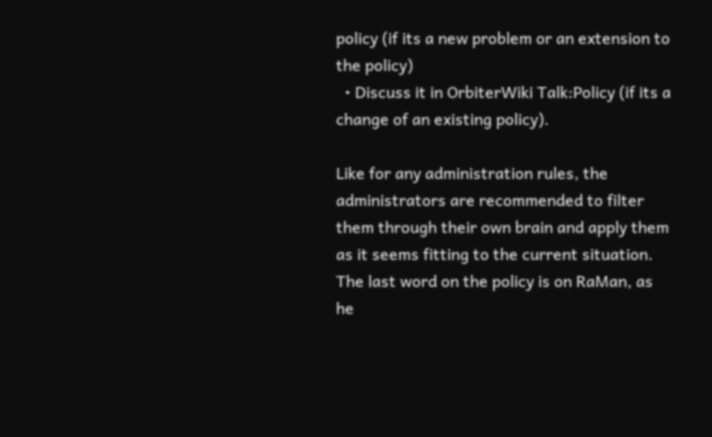policy (if its a new problem or an extension to the policy)
  • Discuss it in OrbiterWiki Talk:Policy (if its a change of an existing policy).

Like for any administration rules, the administrators are recommended to filter them through their own brain and apply them as it seems fitting to the current situation. The last word on the policy is on RaMan, as he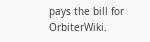pays the bill for OrbiterWiki.